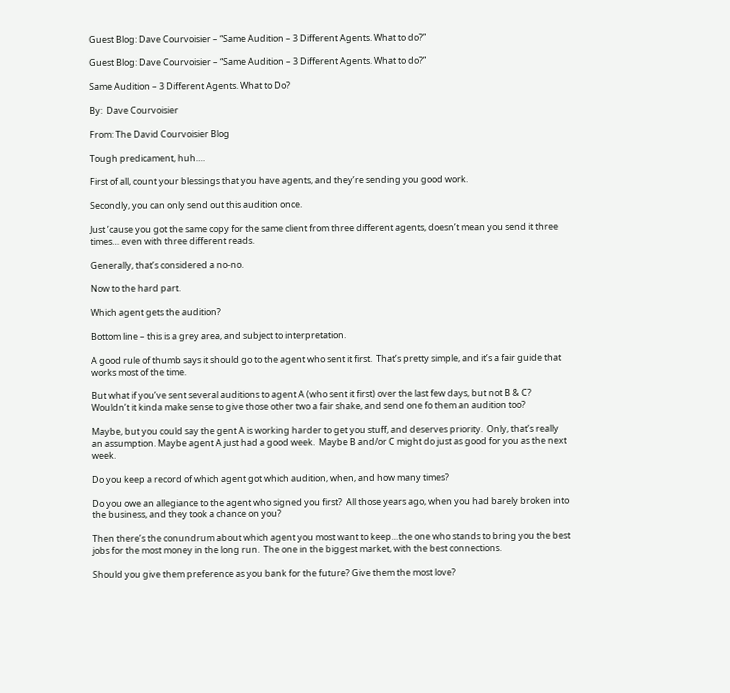Guest Blog: Dave Courvoisier – “Same Audition – 3 Different Agents. What to do?”

Guest Blog: Dave Courvoisier – “Same Audition – 3 Different Agents. What to do?”

Same Audition – 3 Different Agents. What to Do?

By:  Dave Courvoisier

From: The David Courvoisier Blog

Tough predicament, huh….

First of all, count your blessings that you have agents, and they’re sending you good work.

Secondly, you can only send out this audition once.

Just ’cause you got the same copy for the same client from three different agents, doesn’t mean you send it three times… even with three different reads.

Generally, that’s considered a no-no.

Now to the hard part.

Which agent gets the audition?

Bottom line – this is a grey area, and subject to interpretation.

A good rule of thumb says it should go to the agent who sent it first.  That’s pretty simple, and it’s a fair guide that works most of the time.

But what if you’ve sent several auditions to agent A (who sent it first) over the last few days, but not B & C?  Wouldn’t it kinda make sense to give those other two a fair shake, and send one fo them an audition too?

Maybe, but you could say the gent A is working harder to get you stuff, and deserves priority.  Only, that’s really an assumption. Maybe agent A just had a good week.  Maybe B and/or C might do just as good for you as the next week.

Do you keep a record of which agent got which audition, when, and how many times?

Do you owe an allegiance to the agent who signed you first?  All those years ago, when you had barely broken into the business, and they took a chance on you?

Then there’s the conundrum about which agent you most want to keep…the one who stands to bring you the best jobs for the most money in the long run.  The one in the biggest market, with the best connections.

Should you give them preference as you bank for the future? Give them the most love?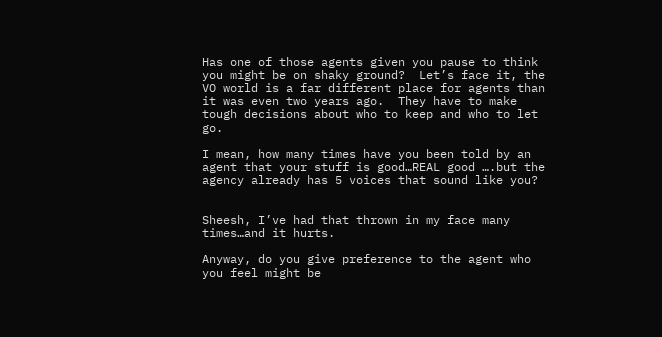Has one of those agents given you pause to think you might be on shaky ground?  Let’s face it, the VO world is a far different place for agents than it was even two years ago.  They have to make tough decisions about who to keep and who to let go.

I mean, how many times have you been told by an agent that your stuff is good…REAL good ….but the agency already has 5 voices that sound like you?


Sheesh, I’ve had that thrown in my face many times…and it hurts.

Anyway, do you give preference to the agent who you feel might be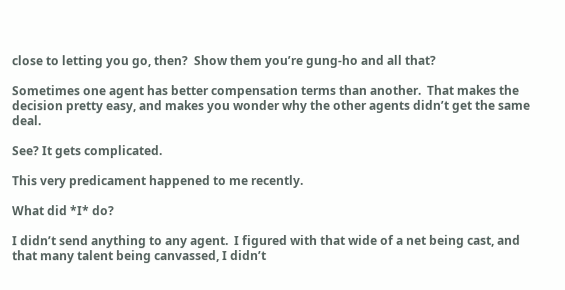close to letting you go, then?  Show them you’re gung-ho and all that?

Sometimes one agent has better compensation terms than another.  That makes the decision pretty easy, and makes you wonder why the other agents didn’t get the same deal.

See? It gets complicated.

This very predicament happened to me recently.

What did *I* do?

I didn’t send anything to any agent.  I figured with that wide of a net being cast, and that many talent being canvassed, I didn’t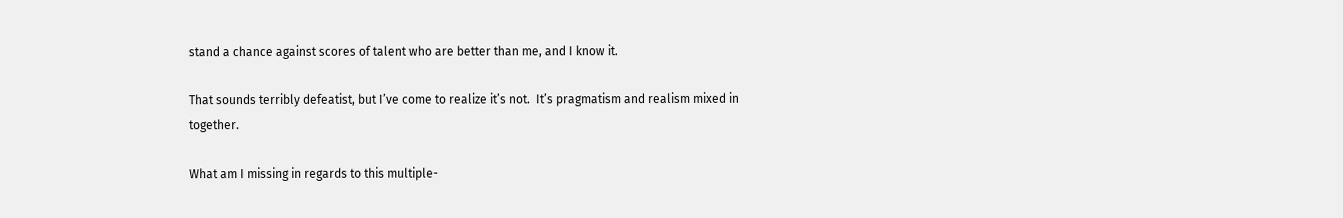stand a chance against scores of talent who are better than me, and I know it.

That sounds terribly defeatist, but I’ve come to realize it’s not.  It’s pragmatism and realism mixed in together.

What am I missing in regards to this multiple-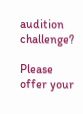audition challenge?

Please offer your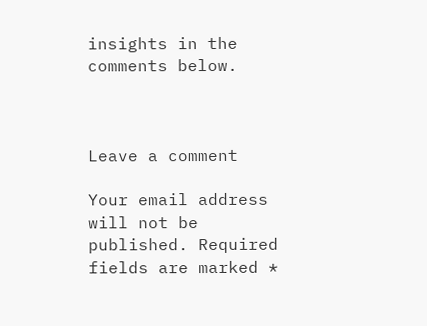insights in the comments below.



Leave a comment

Your email address will not be published. Required fields are marked *